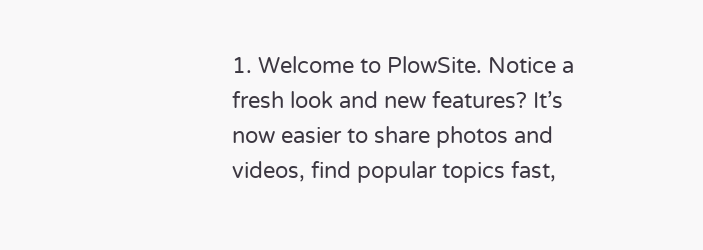1. Welcome to PlowSite. Notice a fresh look and new features? It’s now easier to share photos and videos, find popular topics fast,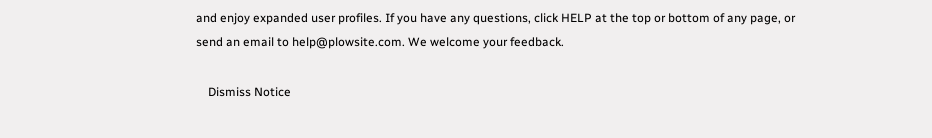and enjoy expanded user profiles. If you have any questions, click HELP at the top or bottom of any page, or send an email to help@plowsite.com. We welcome your feedback.

    Dismiss Notice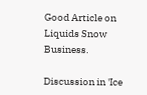Good Article on Liquids Snow Business.

Discussion in 'Ice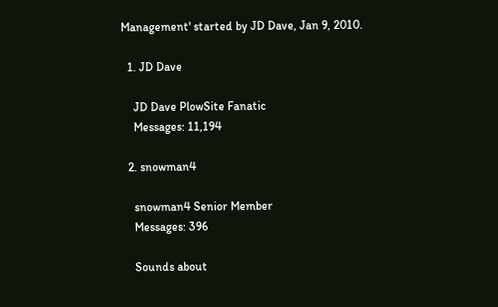Management' started by JD Dave, Jan 9, 2010.

  1. JD Dave

    JD Dave PlowSite Fanatic
    Messages: 11,194

  2. snowman4

    snowman4 Senior Member
    Messages: 396

    Sounds about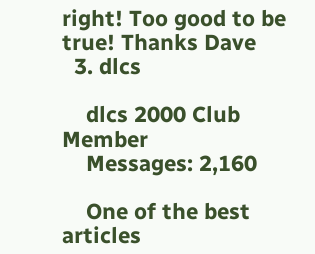right! Too good to be true! Thanks Dave
  3. dlcs

    dlcs 2000 Club Member
    Messages: 2,160

    One of the best articles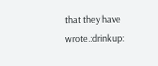that they have wrote.:drinkup: